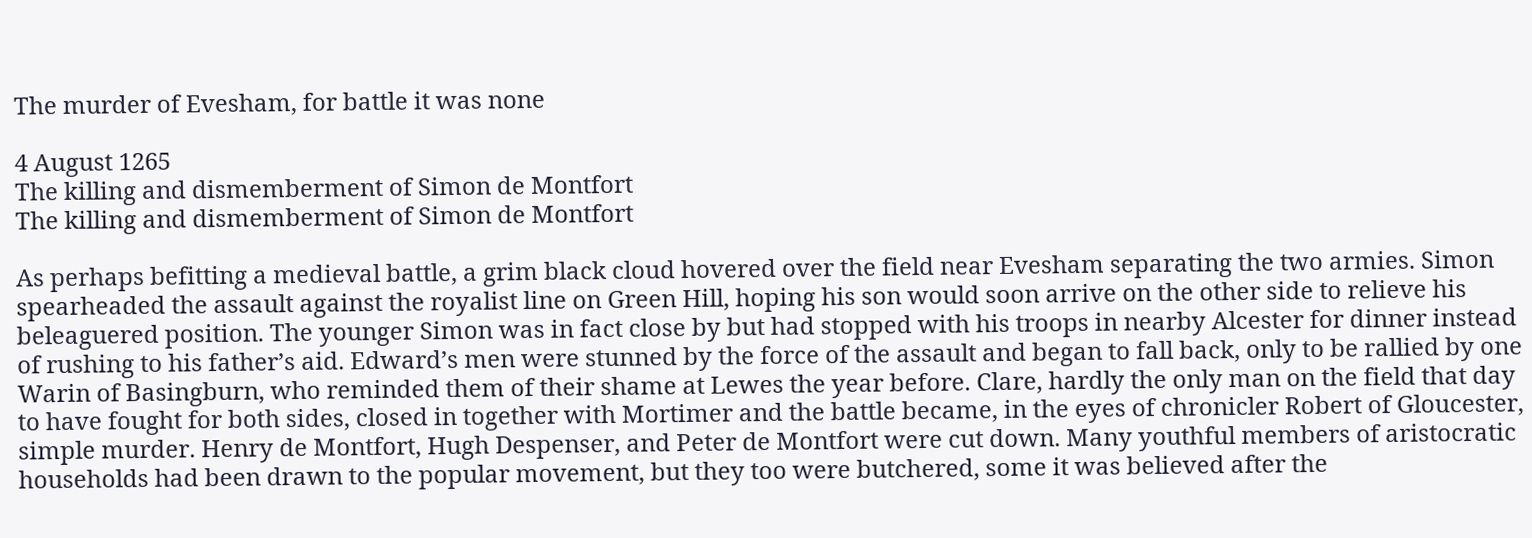The murder of Evesham, for battle it was none

4 August 1265
The killing and dismemberment of Simon de Montfort
The killing and dismemberment of Simon de Montfort

As perhaps befitting a medieval battle, a grim black cloud hovered over the field near Evesham separating the two armies. Simon spearheaded the assault against the royalist line on Green Hill, hoping his son would soon arrive on the other side to relieve his beleaguered position. The younger Simon was in fact close by but had stopped with his troops in nearby Alcester for dinner instead of rushing to his father’s aid. Edward’s men were stunned by the force of the assault and began to fall back, only to be rallied by one Warin of Basingburn, who reminded them of their shame at Lewes the year before. Clare, hardly the only man on the field that day to have fought for both sides, closed in together with Mortimer and the battle became, in the eyes of chronicler Robert of Gloucester, simple murder. Henry de Montfort, Hugh Despenser, and Peter de Montfort were cut down. Many youthful members of aristocratic households had been drawn to the popular movement, but they too were butchered, some it was believed after the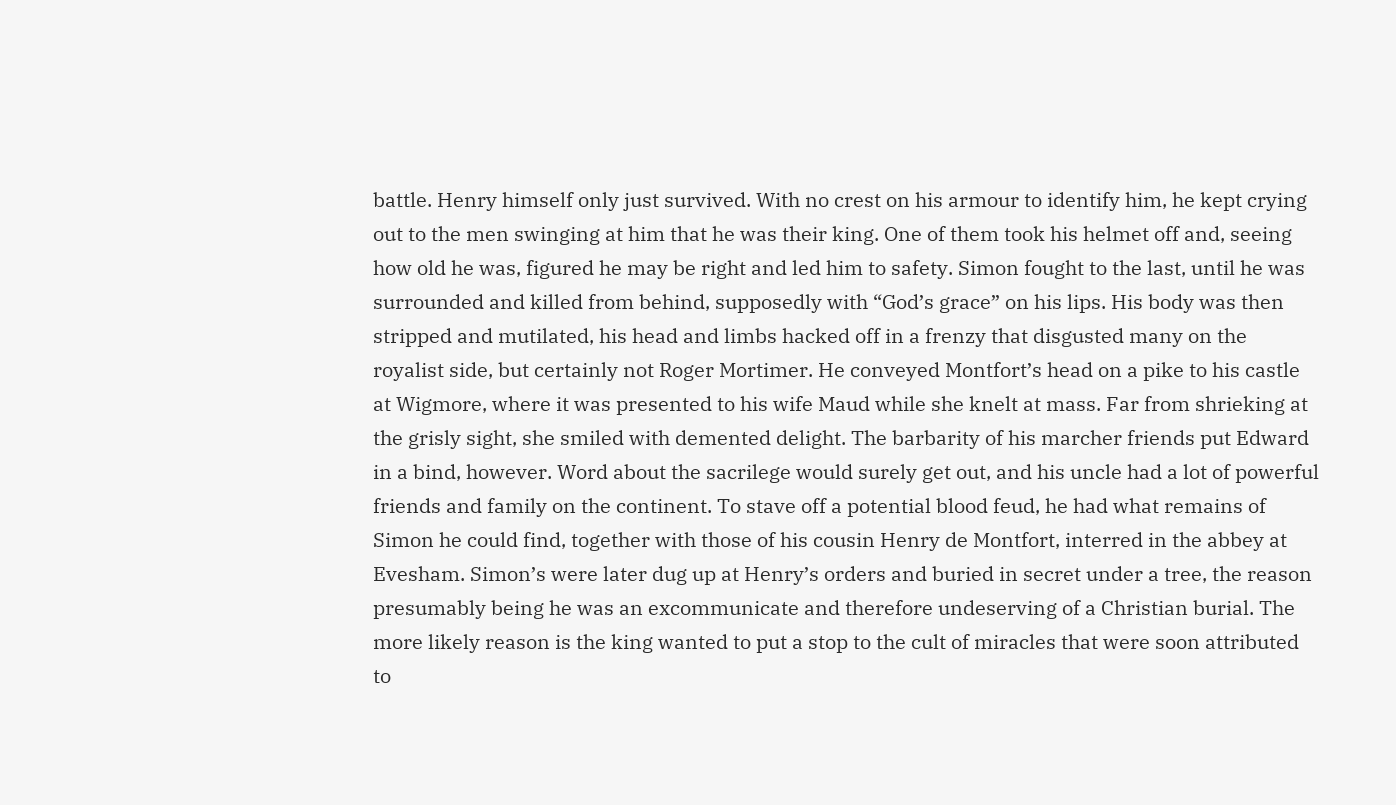battle. Henry himself only just survived. With no crest on his armour to identify him, he kept crying out to the men swinging at him that he was their king. One of them took his helmet off and, seeing how old he was, figured he may be right and led him to safety. Simon fought to the last, until he was surrounded and killed from behind, supposedly with “God’s grace” on his lips. His body was then stripped and mutilated, his head and limbs hacked off in a frenzy that disgusted many on the royalist side, but certainly not Roger Mortimer. He conveyed Montfort’s head on a pike to his castle at Wigmore, where it was presented to his wife Maud while she knelt at mass. Far from shrieking at the grisly sight, she smiled with demented delight. The barbarity of his marcher friends put Edward in a bind, however. Word about the sacrilege would surely get out, and his uncle had a lot of powerful friends and family on the continent. To stave off a potential blood feud, he had what remains of Simon he could find, together with those of his cousin Henry de Montfort, interred in the abbey at Evesham. Simon’s were later dug up at Henry’s orders and buried in secret under a tree, the reason presumably being he was an excommunicate and therefore undeserving of a Christian burial. The more likely reason is the king wanted to put a stop to the cult of miracles that were soon attributed to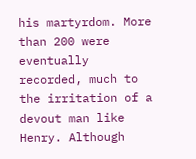his martyrdom. More than 200 were eventually recorded, much to the irritation of a devout man like Henry. Although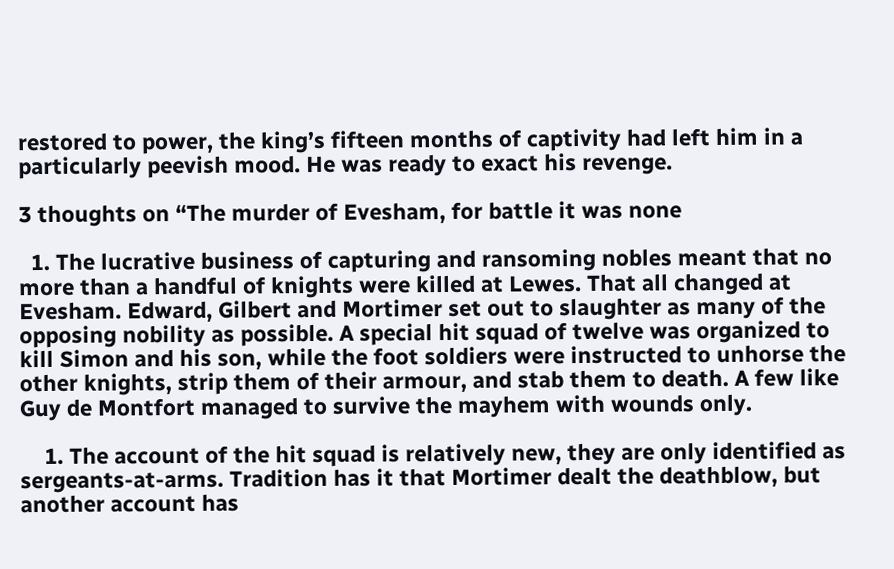restored to power, the king’s fifteen months of captivity had left him in a particularly peevish mood. He was ready to exact his revenge.

3 thoughts on “The murder of Evesham, for battle it was none

  1. The lucrative business of capturing and ransoming nobles meant that no more than a handful of knights were killed at Lewes. That all changed at Evesham. Edward, Gilbert and Mortimer set out to slaughter as many of the opposing nobility as possible. A special hit squad of twelve was organized to kill Simon and his son, while the foot soldiers were instructed to unhorse the other knights, strip them of their armour, and stab them to death. A few like Guy de Montfort managed to survive the mayhem with wounds only.

    1. The account of the hit squad is relatively new, they are only identified as sergeants-at-arms. Tradition has it that Mortimer dealt the deathblow, but another account has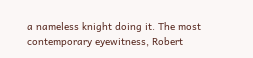a nameless knight doing it. The most contemporary eyewitness, Robert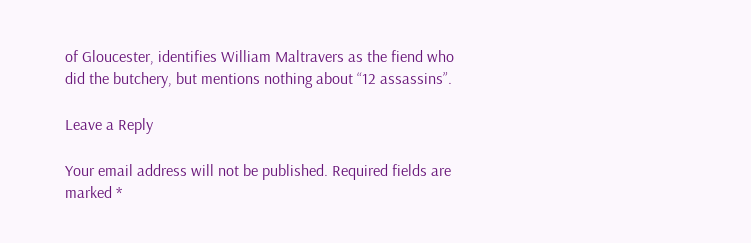of Gloucester, identifies William Maltravers as the fiend who did the butchery, but mentions nothing about “12 assassins”.

Leave a Reply

Your email address will not be published. Required fields are marked *